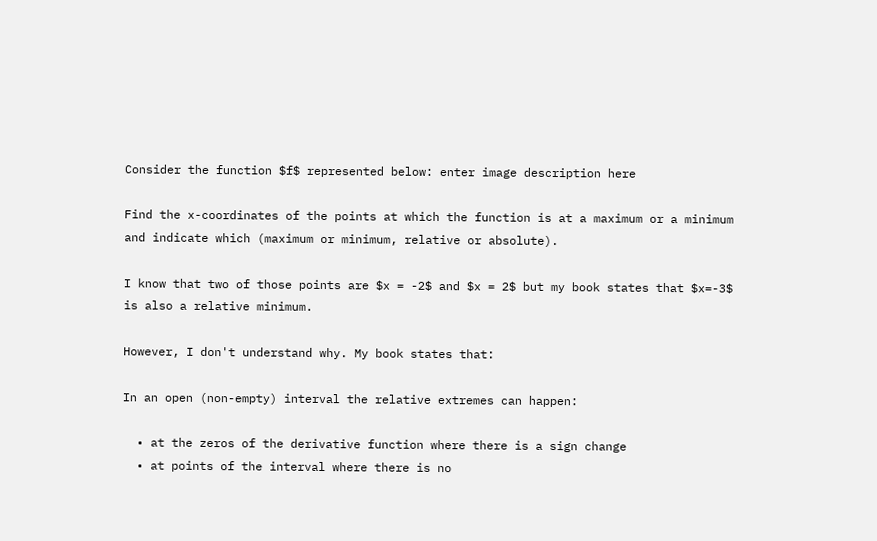Consider the function $f$ represented below: enter image description here

Find the x-coordinates of the points at which the function is at a maximum or a minimum and indicate which (maximum or minimum, relative or absolute).

I know that two of those points are $x = -2$ and $x = 2$ but my book states that $x=-3$ is also a relative minimum.

However, I don't understand why. My book states that:

In an open (non-empty) interval the relative extremes can happen:

  • at the zeros of the derivative function where there is a sign change
  • at points of the interval where there is no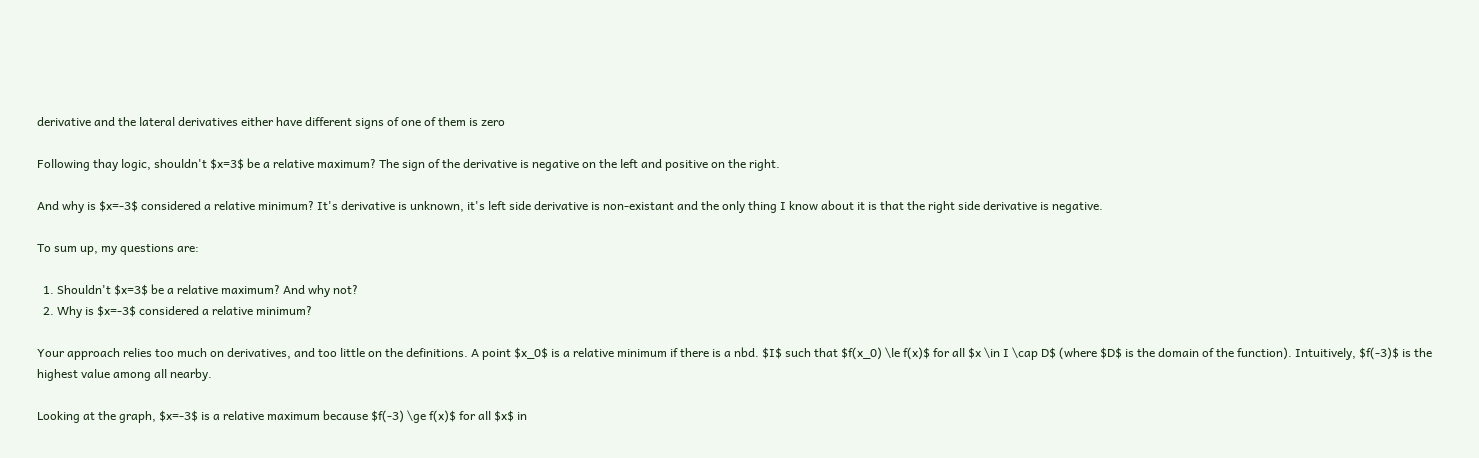derivative and the lateral derivatives either have different signs of one of them is zero

Following thay logic, shouldn't $x=3$ be a relative maximum? The sign of the derivative is negative on the left and positive on the right.

And why is $x=-3$ considered a relative minimum? It's derivative is unknown, it's left side derivative is non-existant and the only thing I know about it is that the right side derivative is negative.

To sum up, my questions are:

  1. Shouldn't $x=3$ be a relative maximum? And why not?
  2. Why is $x=-3$ considered a relative minimum?

Your approach relies too much on derivatives, and too little on the definitions. A point $x_0$ is a relative minimum if there is a nbd. $I$ such that $f(x_0) \le f(x)$ for all $x \in I \cap D$ (where $D$ is the domain of the function). Intuitively, $f(-3)$ is the highest value among all nearby.

Looking at the graph, $x=-3$ is a relative maximum because $f(-3) \ge f(x)$ for all $x$ in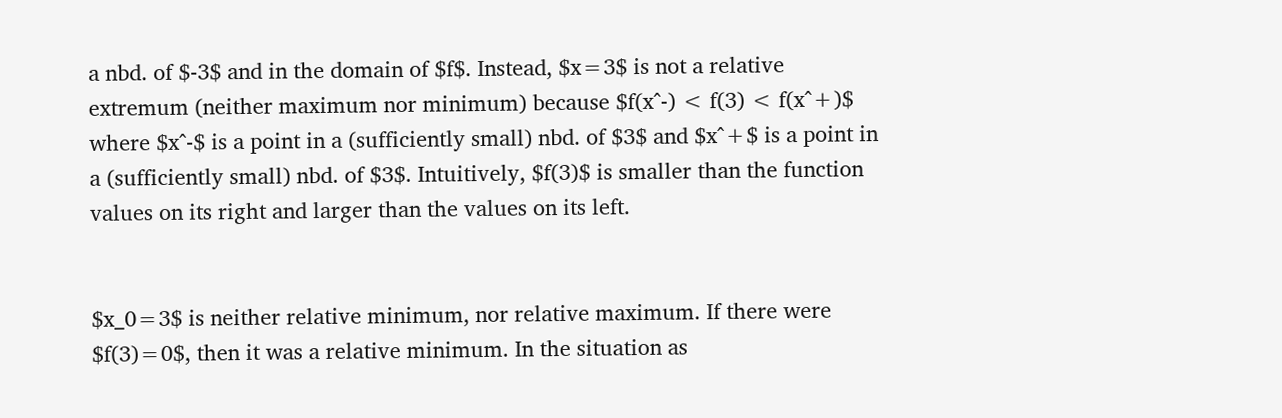a nbd. of $-3$ and in the domain of $f$. Instead, $x=3$ is not a relative extremum (neither maximum nor minimum) because $f(x^-) < f(3) < f(x^+)$ where $x^-$ is a point in a (sufficiently small) nbd. of $3$ and $x^+$ is a point in a (sufficiently small) nbd. of $3$. Intuitively, $f(3)$ is smaller than the function values on its right and larger than the values on its left.


$x_0=3$ is neither relative minimum, nor relative maximum. If there were $f(3)=0$, then it was a relative minimum. In the situation as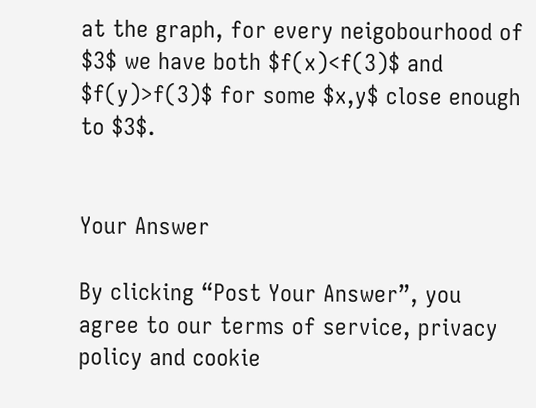at the graph, for every neigobourhood of $3$ we have both $f(x)<f(3)$ and $f(y)>f(3)$ for some $x,y$ close enough to $3$.


Your Answer

By clicking “Post Your Answer”, you agree to our terms of service, privacy policy and cookie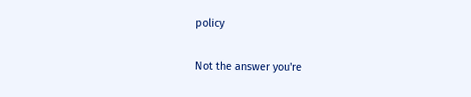policy

Not the answer you're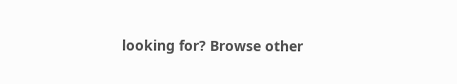looking for? Browse other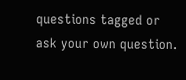questions tagged or ask your own question.